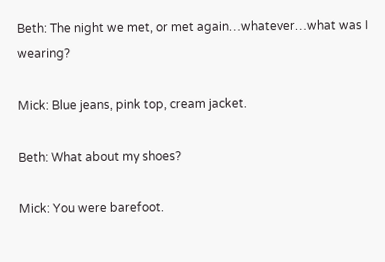Beth: The night we met, or met again…whatever…what was I wearing?

Mick: Blue jeans, pink top, cream jacket.

Beth: What about my shoes?

Mick: You were barefoot.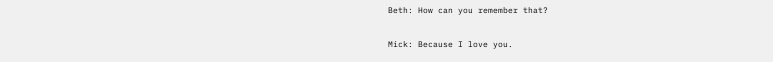Beth: How can you remember that?

Mick: Because I love you.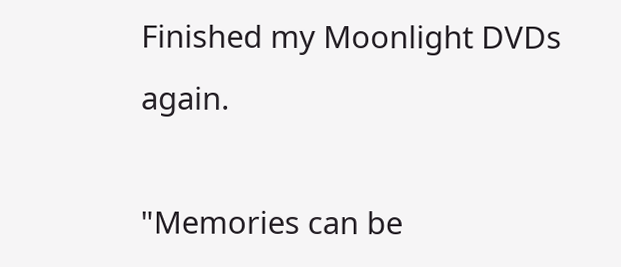Finished my Moonlight DVDs again.

"Memories can be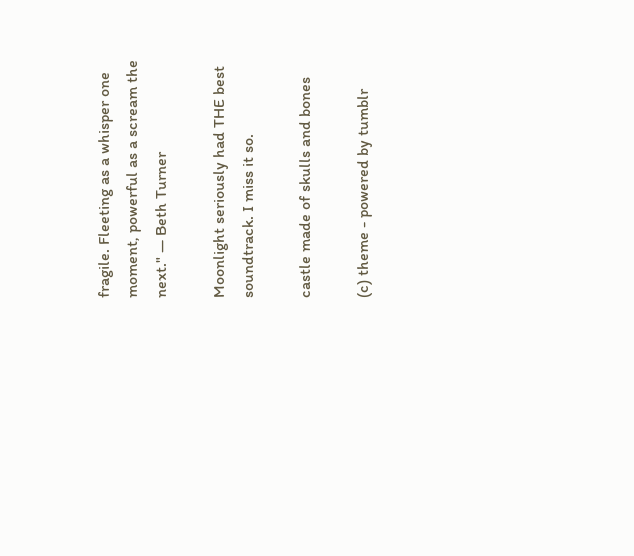fragile. Fleeting as a whisper one moment, powerful as a scream the next." — Beth Turner

Moonlight seriously had THE best soundtrack. I miss it so.

castle made of skulls and bones

(c) theme - powered by tumblr